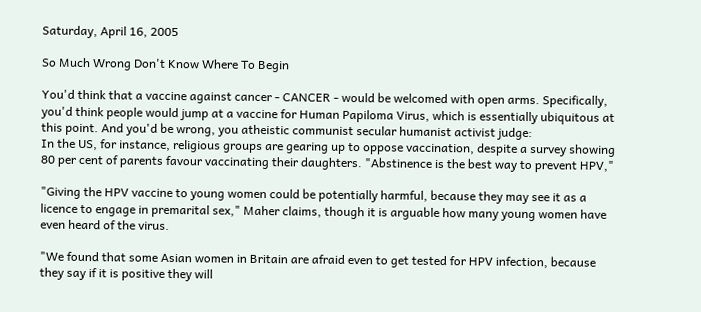Saturday, April 16, 2005

So Much Wrong Don't Know Where To Begin

You'd think that a vaccine against cancer - CANCER - would be welcomed with open arms. Specifically, you'd think people would jump at a vaccine for Human Papiloma Virus, which is essentially ubiquitous at this point. And you'd be wrong, you atheistic communist secular humanist activist judge:
In the US, for instance, religious groups are gearing up to oppose vaccination, despite a survey showing 80 per cent of parents favour vaccinating their daughters. "Abstinence is the best way to prevent HPV,"

"Giving the HPV vaccine to young women could be potentially harmful, because they may see it as a licence to engage in premarital sex," Maher claims, though it is arguable how many young women have even heard of the virus.

"We found that some Asian women in Britain are afraid even to get tested for HPV infection, because they say if it is positive they will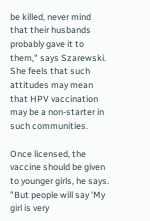be killed, never mind that their husbands probably gave it to them," says Szarewski. She feels that such attitudes may mean that HPV vaccination may be a non-starter in such communities.

Once licensed, the vaccine should be given to younger girls, he says. "But people will say 'My girl is very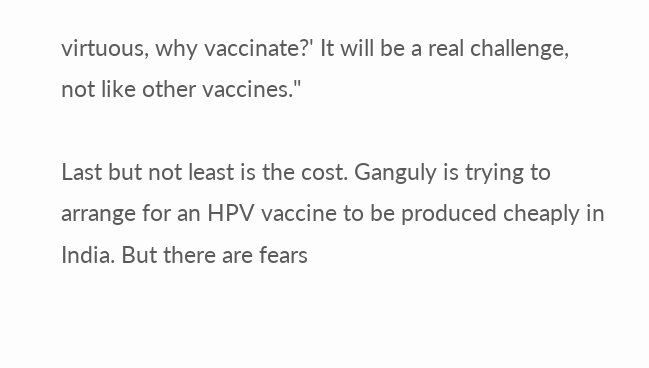virtuous, why vaccinate?' It will be a real challenge, not like other vaccines."

Last but not least is the cost. Ganguly is trying to arrange for an HPV vaccine to be produced cheaply in India. But there are fears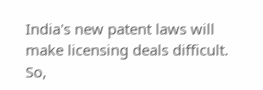India's new patent laws will make licensing deals difficult.
So,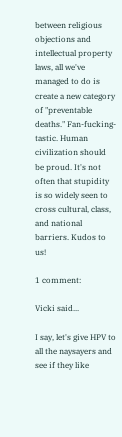between religious objections and intellectual property laws, all we've managed to do is create a new category of "preventable deaths." Fan-fucking-tastic. Human civilization should be proud. It's not often that stupidity is so widely seen to cross cultural, class, and national barriers. Kudos to us!

1 comment:

Vicki said...

I say, let's give HPV to all the naysayers and see if they like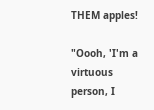THEM apples!

"Oooh, 'I'm a virtuous person, I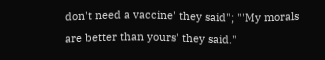don't need a vaccine' they said"; "'My morals are better than yours' they said."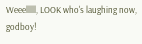Weeelllll, LOOK who's laughing now, godboy!